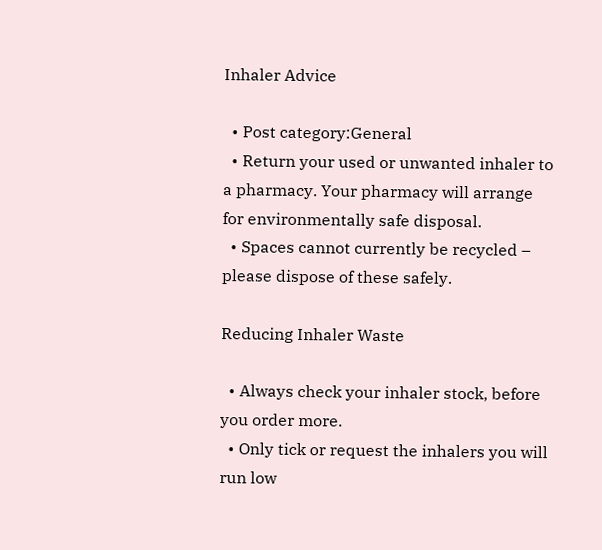Inhaler Advice

  • Post category:General
  • Return your used or unwanted inhaler to a pharmacy. Your pharmacy will arrange for environmentally safe disposal.
  • Spaces cannot currently be recycled – please dispose of these safely.

Reducing Inhaler Waste

  • Always check your inhaler stock, before you order more.
  • Only tick or request the inhalers you will run low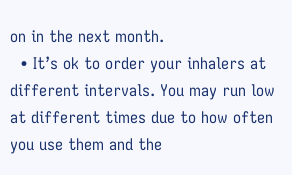on in the next month.
  • It’s ok to order your inhalers at different intervals. You may run low at different times due to how often you use them and the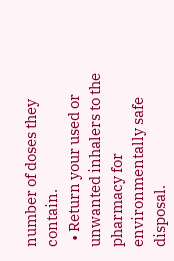number of doses they contain.
  • Return your used or unwanted inhalers to the pharmacy for environmentally safe disposal.